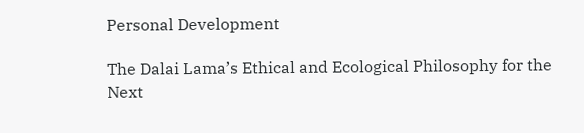Personal Development

The Dalai Lama’s Ethical and Ecological Philosophy for the Next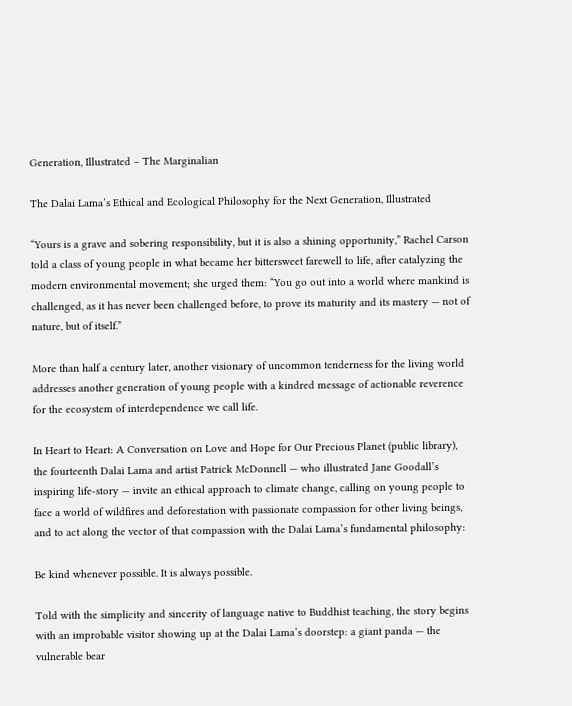Generation, Illustrated – The Marginalian

The Dalai Lama’s Ethical and Ecological Philosophy for the Next Generation, Illustrated

“Yours is a grave and sobering responsibility, but it is also a shining opportunity,” Rachel Carson told a class of young people in what became her bittersweet farewell to life, after catalyzing the modern environmental movement; she urged them: “You go out into a world where mankind is challenged, as it has never been challenged before, to prove its maturity and its mastery — not of nature, but of itself.”

More than half a century later, another visionary of uncommon tenderness for the living world addresses another generation of young people with a kindred message of actionable reverence for the ecosystem of interdependence we call life.

In Heart to Heart: A Conversation on Love and Hope for Our Precious Planet (public library), the fourteenth Dalai Lama and artist Patrick McDonnell — who illustrated Jane Goodall’s inspiring life-story — invite an ethical approach to climate change, calling on young people to face a world of wildfires and deforestation with passionate compassion for other living beings, and to act along the vector of that compassion with the Dalai Lama’s fundamental philosophy:

Be kind whenever possible. It is always possible.

Told with the simplicity and sincerity of language native to Buddhist teaching, the story begins with an improbable visitor showing up at the Dalai Lama’s doorstep: a giant panda — the vulnerable bear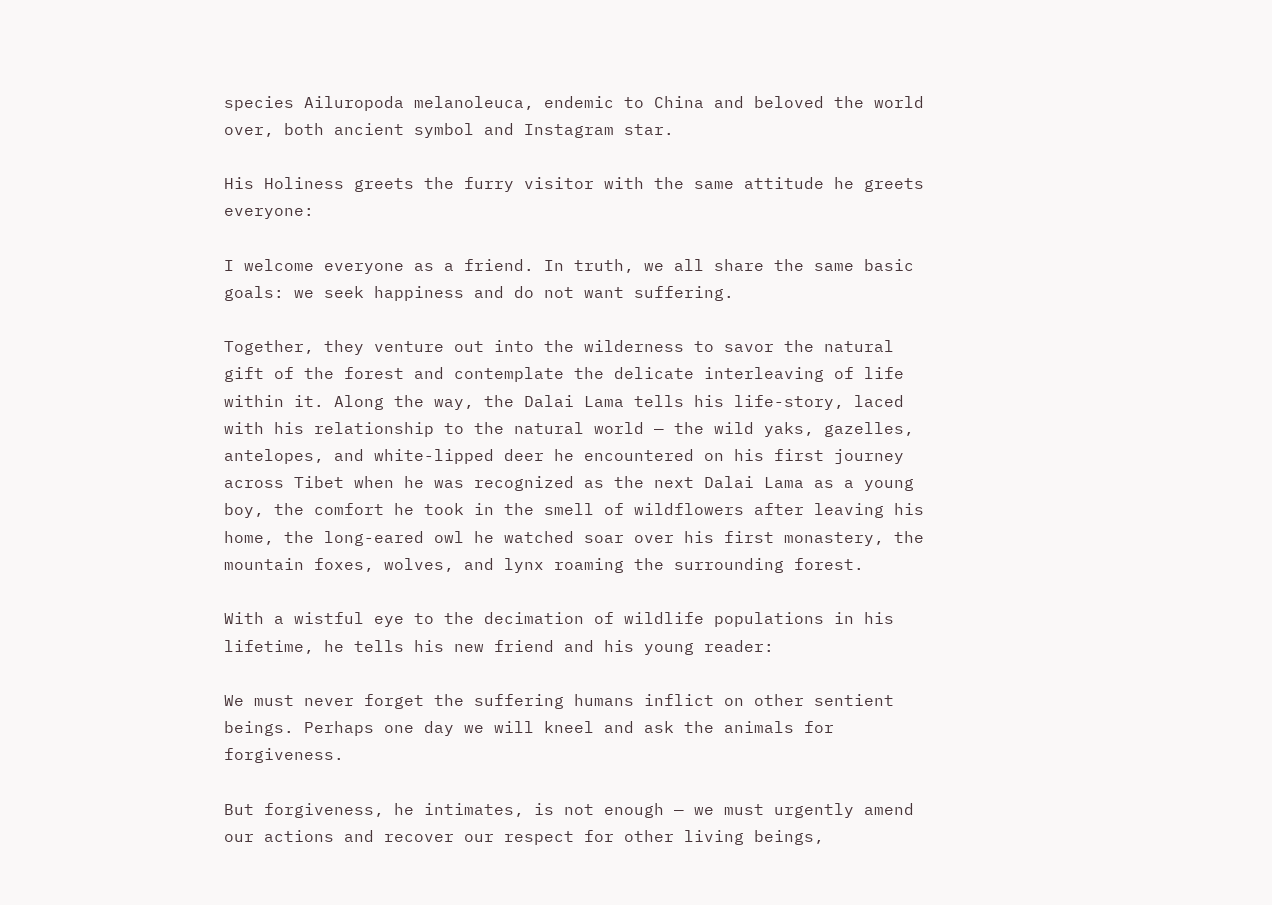species Ailuropoda melanoleuca, endemic to China and beloved the world over, both ancient symbol and Instagram star.

His Holiness greets the furry visitor with the same attitude he greets everyone:

I welcome everyone as a friend. In truth, we all share the same basic goals: we seek happiness and do not want suffering.

Together, they venture out into the wilderness to savor the natural gift of the forest and contemplate the delicate interleaving of life within it. Along the way, the Dalai Lama tells his life-story, laced with his relationship to the natural world — the wild yaks, gazelles, antelopes, and white-lipped deer he encountered on his first journey across Tibet when he was recognized as the next Dalai Lama as a young boy, the comfort he took in the smell of wildflowers after leaving his home, the long-eared owl he watched soar over his first monastery, the mountain foxes, wolves, and lynx roaming the surrounding forest.

With a wistful eye to the decimation of wildlife populations in his lifetime, he tells his new friend and his young reader:

We must never forget the suffering humans inflict on other sentient beings. Perhaps one day we will kneel and ask the animals for forgiveness.

But forgiveness, he intimates, is not enough — we must urgently amend our actions and recover our respect for other living beings,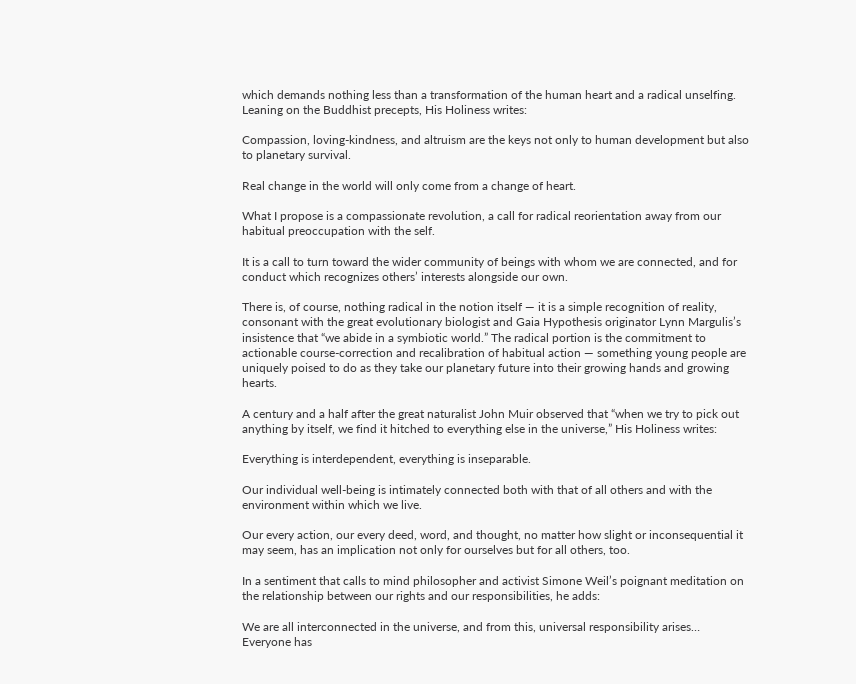which demands nothing less than a transformation of the human heart and a radical unselfing. Leaning on the Buddhist precepts, His Holiness writes:

Compassion, loving-kindness, and altruism are the keys not only to human development but also to planetary survival.

Real change in the world will only come from a change of heart.

What I propose is a compassionate revolution, a call for radical reorientation away from our habitual preoccupation with the self.

It is a call to turn toward the wider community of beings with whom we are connected, and for conduct which recognizes others’ interests alongside our own.

There is, of course, nothing radical in the notion itself — it is a simple recognition of reality, consonant with the great evolutionary biologist and Gaia Hypothesis originator Lynn Margulis’s insistence that “we abide in a symbiotic world.” The radical portion is the commitment to actionable course-correction and recalibration of habitual action — something young people are uniquely poised to do as they take our planetary future into their growing hands and growing hearts.

A century and a half after the great naturalist John Muir observed that “when we try to pick out anything by itself, we find it hitched to everything else in the universe,” His Holiness writes:

Everything is interdependent, everything is inseparable.

Our individual well-being is intimately connected both with that of all others and with the environment within which we live.

Our every action, our every deed, word, and thought, no matter how slight or inconsequential it may seem, has an implication not only for ourselves but for all others, too.

In a sentiment that calls to mind philosopher and activist Simone Weil’s poignant meditation on the relationship between our rights and our responsibilities, he adds:

We are all interconnected in the universe, and from this, universal responsibility arises… Everyone has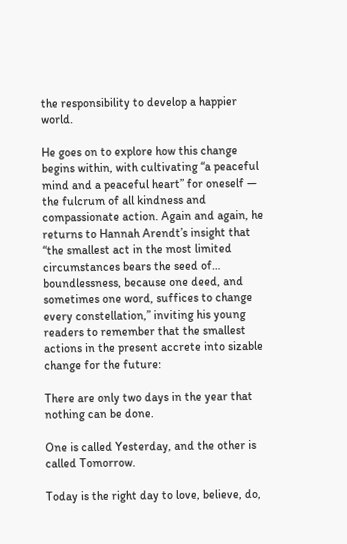the responsibility to develop a happier world.

He goes on to explore how this change begins within, with cultivating “a peaceful mind and a peaceful heart” for oneself — the fulcrum of all kindness and compassionate action. Again and again, he returns to Hannah Arendt’s insight that “the smallest act in the most limited circumstances bears the seed of… boundlessness, because one deed, and sometimes one word, suffices to change every constellation,” inviting his young readers to remember that the smallest actions in the present accrete into sizable change for the future:

There are only two days in the year that nothing can be done.

One is called Yesterday, and the other is called Tomorrow.

Today is the right day to love, believe, do,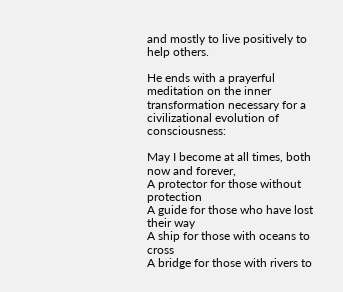and mostly to live positively to help others.

He ends with a prayerful meditation on the inner transformation necessary for a civilizational evolution of consciousness:

May I become at all times, both now and forever,
A protector for those without protection
A guide for those who have lost their way
A ship for those with oceans to cross
A bridge for those with rivers to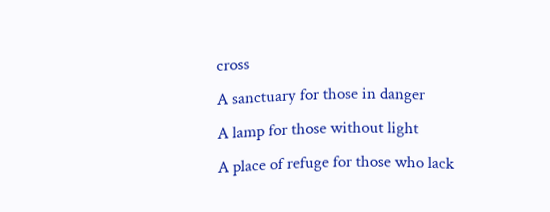cross
A sanctuary for those in danger
A lamp for those without light
A place of refuge for those who lack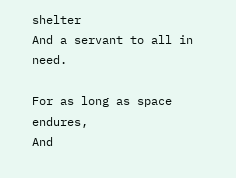shelter
And a servant to all in need.

For as long as space endures,
And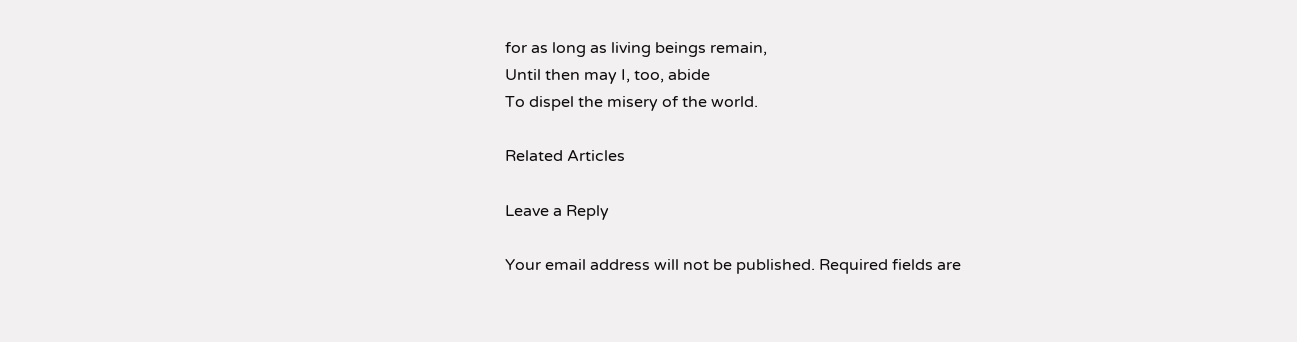for as long as living beings remain,
Until then may I, too, abide
To dispel the misery of the world.

Related Articles

Leave a Reply

Your email address will not be published. Required fields are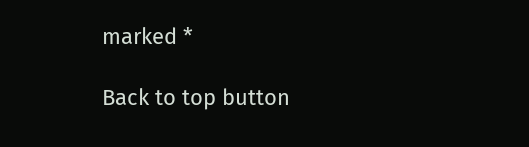marked *

Back to top button